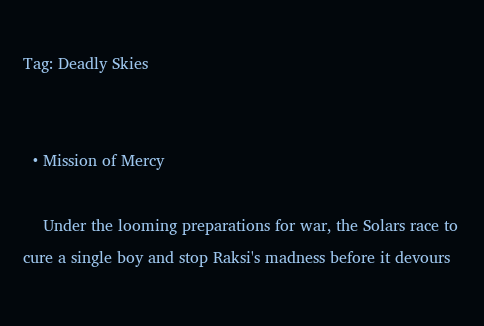Tag: Deadly Skies


  • Mission of Mercy

    Under the looming preparations for war, the Solars race to cure a single boy and stop Raksi's madness before it devours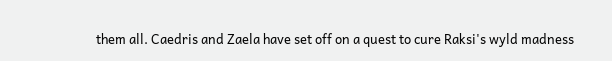them all. Caedris and Zaela have set off on a quest to cure Raksi's wyld madness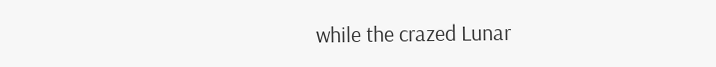while the crazed Lunar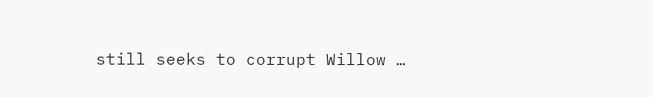still seeks to corrupt Willow …